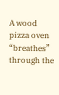A wood pizza oven “breathes” through the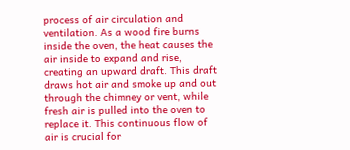process of air circulation and ventilation. As a wood fire burns inside the oven, the heat causes the air inside to expand and rise, creating an upward draft. This draft draws hot air and smoke up and out through the chimney or vent, while fresh air is pulled into the oven to replace it. This continuous flow of air is crucial for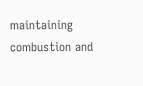maintaining combustion and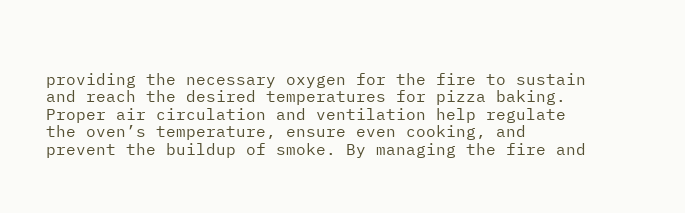providing the necessary oxygen for the fire to sustain and reach the desired temperatures for pizza baking. Proper air circulation and ventilation help regulate the oven’s temperature, ensure even cooking, and prevent the buildup of smoke. By managing the fire and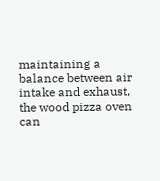maintaining a balance between air intake and exhaust, the wood pizza oven can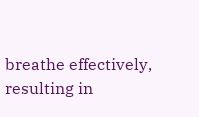breathe effectively, resulting in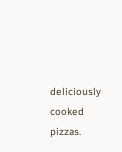deliciously cooked pizzas.